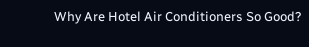Why Are Hotel Air Conditioners So Good?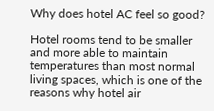Why does hotel AC feel so good?

Hotel rooms tend to be smaller and more able to maintain temperatures than most normal living spaces, which is one of the reasons why hotel air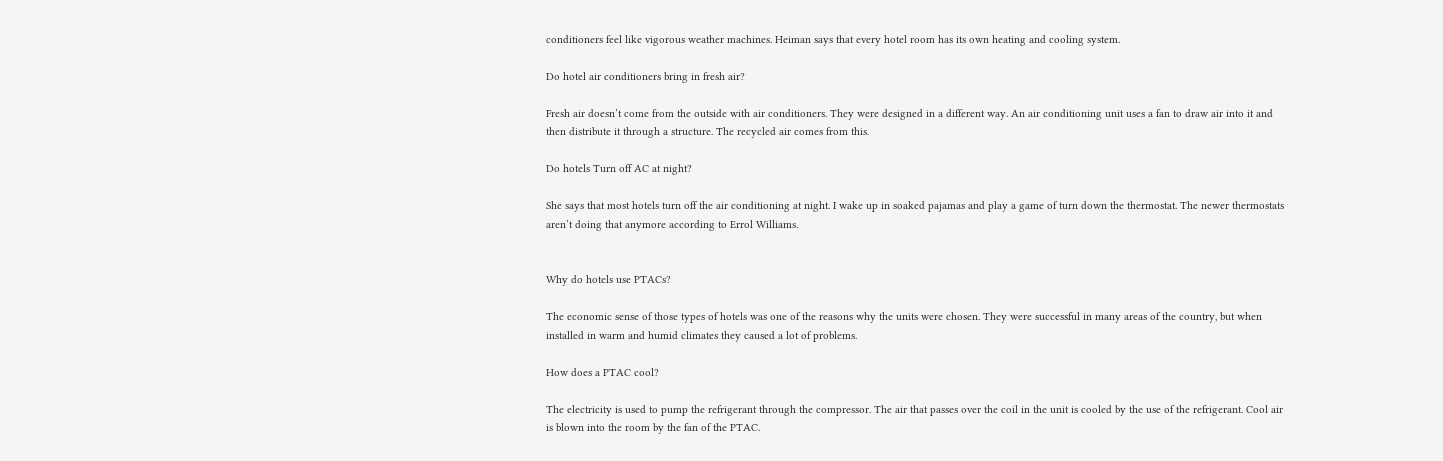conditioners feel like vigorous weather machines. Heiman says that every hotel room has its own heating and cooling system.

Do hotel air conditioners bring in fresh air?

Fresh air doesn’t come from the outside with air conditioners. They were designed in a different way. An air conditioning unit uses a fan to draw air into it and then distribute it through a structure. The recycled air comes from this.

Do hotels Turn off AC at night?

She says that most hotels turn off the air conditioning at night. I wake up in soaked pajamas and play a game of turn down the thermostat. The newer thermostats aren’t doing that anymore according to Errol Williams.


Why do hotels use PTACs?

The economic sense of those types of hotels was one of the reasons why the units were chosen. They were successful in many areas of the country, but when installed in warm and humid climates they caused a lot of problems.

How does a PTAC cool?

The electricity is used to pump the refrigerant through the compressor. The air that passes over the coil in the unit is cooled by the use of the refrigerant. Cool air is blown into the room by the fan of the PTAC.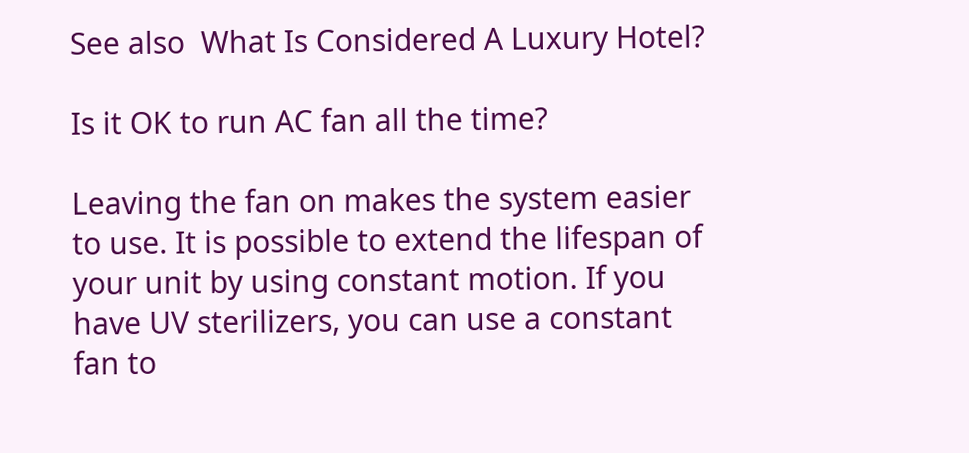See also  What Is Considered A Luxury Hotel?

Is it OK to run AC fan all the time?

Leaving the fan on makes the system easier to use. It is possible to extend the lifespan of your unit by using constant motion. If you have UV sterilizers, you can use a constant fan to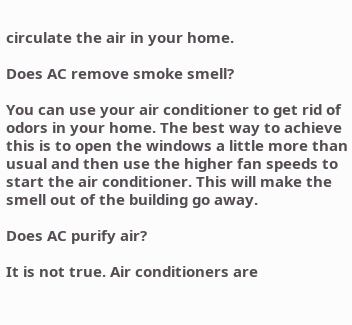circulate the air in your home.

Does AC remove smoke smell?

You can use your air conditioner to get rid of odors in your home. The best way to achieve this is to open the windows a little more than usual and then use the higher fan speeds to start the air conditioner. This will make the smell out of the building go away.

Does AC purify air?

It is not true. Air conditioners are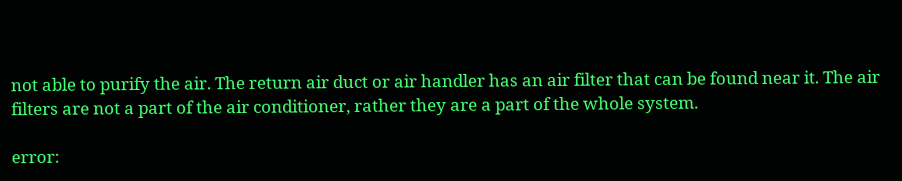not able to purify the air. The return air duct or air handler has an air filter that can be found near it. The air filters are not a part of the air conditioner, rather they are a part of the whole system.

error: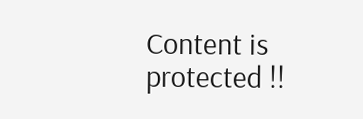Content is protected !!